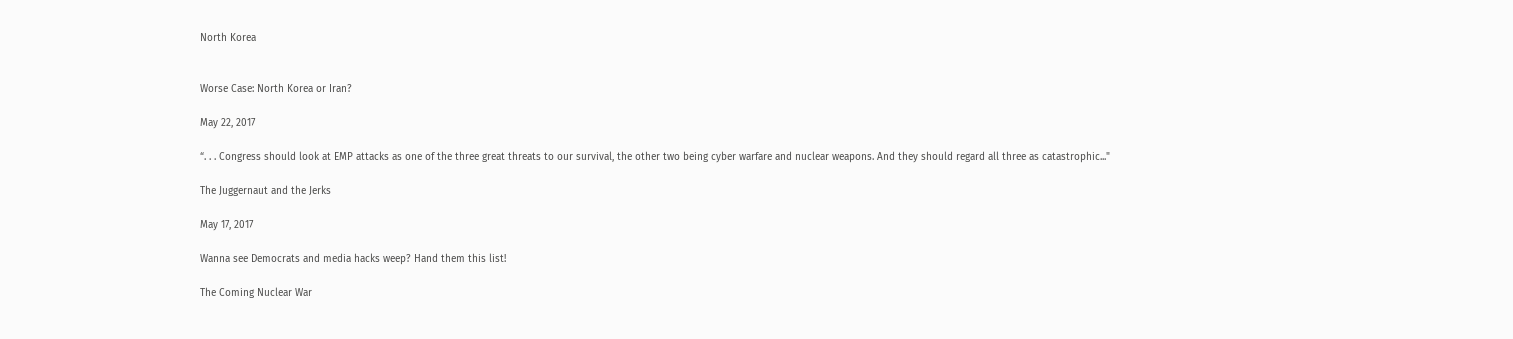North Korea


Worse Case: North Korea or Iran?

May 22, 2017

“. . . Congress should look at EMP attacks as one of the three great threats to our survival, the other two being cyber warfare and nuclear weapons. And they should regard all three as catastrophic..."

The Juggernaut and the Jerks

May 17, 2017

Wanna see Democrats and media hacks weep? Hand them this list!

The Coming Nuclear War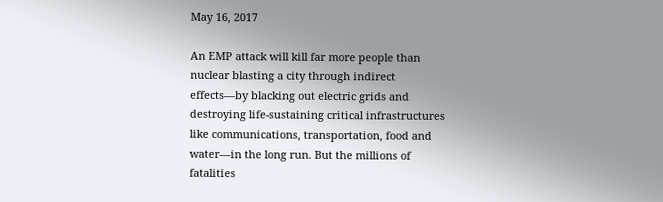May 16, 2017

An EMP attack will kill far more people than nuclear blasting a city through indirect effects—by blacking out electric grids and destroying life-sustaining critical infrastructures like communications, transportation, food and water—in the long run. But the millions of fatalities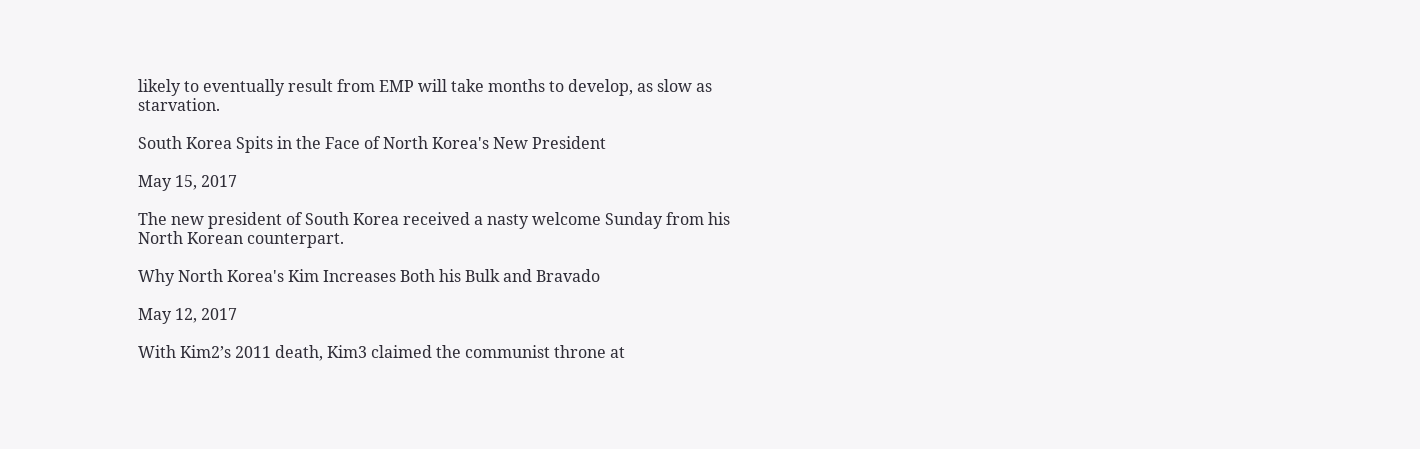likely to eventually result from EMP will take months to develop, as slow as starvation.

South Korea Spits in the Face of North Korea's New President

May 15, 2017

The new president of South Korea received a nasty welcome Sunday from his North Korean counterpart.

Why North Korea's Kim Increases Both his Bulk and Bravado

May 12, 2017

With Kim2’s 2011 death, Kim3 claimed the communist throne at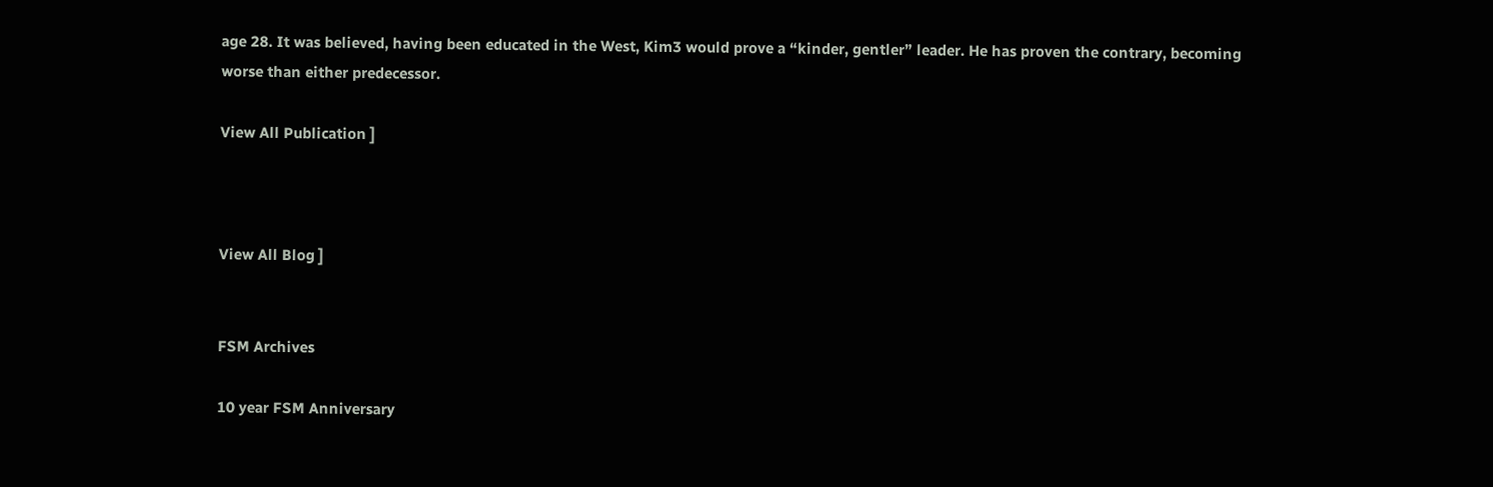age 28. It was believed, having been educated in the West, Kim3 would prove a “kinder, gentler” leader. He has proven the contrary, becoming worse than either predecessor.

View All Publication ]



View All Blog ]


FSM Archives

10 year FSM Anniversary